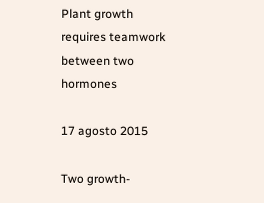Plant growth requires teamwork between two hormones

17 agosto 2015

Two growth-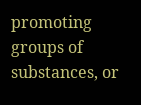promoting groups of substances, or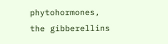phytohormones, the gibberellins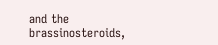and the brassinosteroids,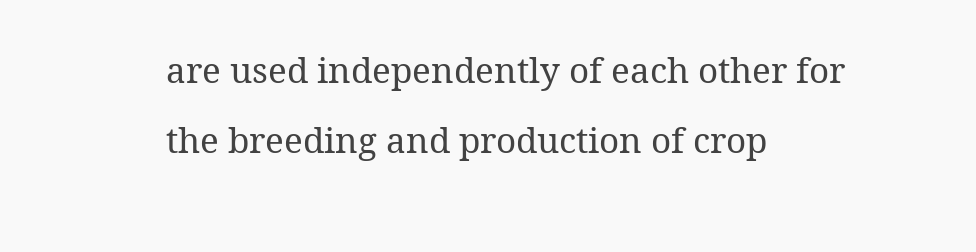are used independently of each other for the breeding and production of crop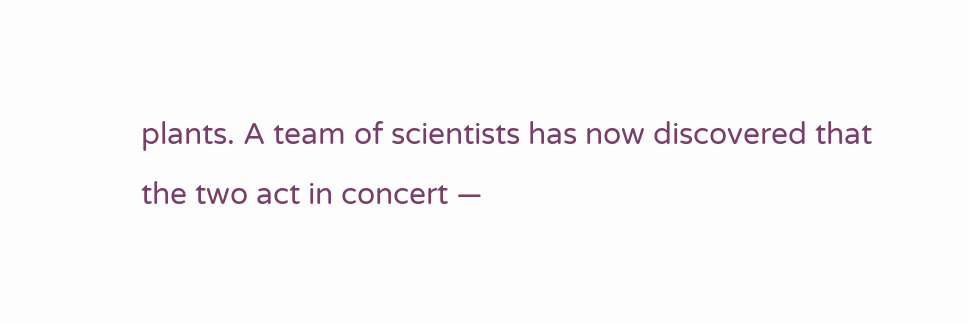plants. A team of scientists has now discovered that the two act in concert —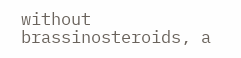without brassinosteroids, a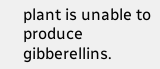plant is unable to produce gibberellins.